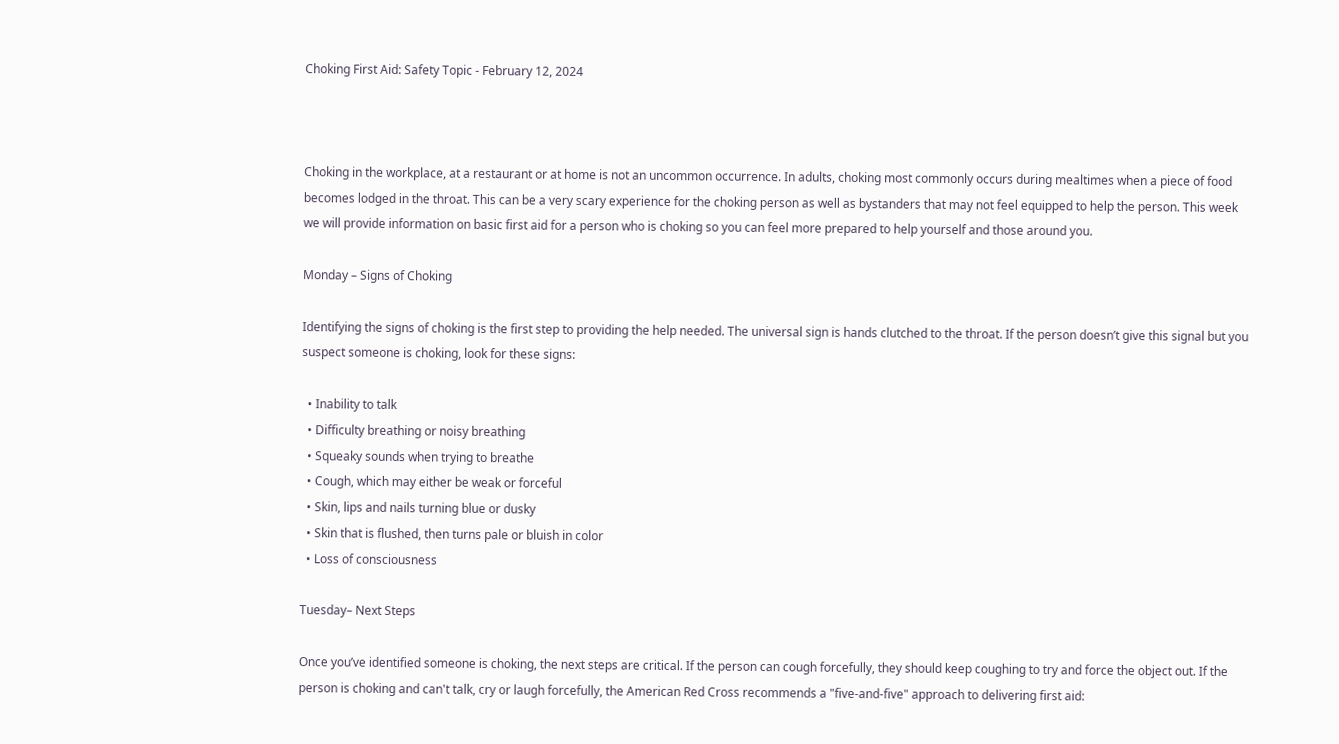Choking First Aid: Safety Topic - February 12, 2024



Choking in the workplace, at a restaurant or at home is not an uncommon occurrence. In adults, choking most commonly occurs during mealtimes when a piece of food becomes lodged in the throat. This can be a very scary experience for the choking person as well as bystanders that may not feel equipped to help the person. This week we will provide information on basic first aid for a person who is choking so you can feel more prepared to help yourself and those around you.

Monday – Signs of Choking

Identifying the signs of choking is the first step to providing the help needed. The universal sign is hands clutched to the throat. If the person doesn’t give this signal but you suspect someone is choking, look for these signs:

  • Inability to talk
  • Difficulty breathing or noisy breathing
  • Squeaky sounds when trying to breathe
  • Cough, which may either be weak or forceful
  • Skin, lips and nails turning blue or dusky
  • Skin that is flushed, then turns pale or bluish in color
  • Loss of consciousness

Tuesday– Next Steps

Once you’ve identified someone is choking, the next steps are critical. If the person can cough forcefully, they should keep coughing to try and force the object out. If the person is choking and can't talk, cry or laugh forcefully, the American Red Cross recommends a "five-and-five" approach to delivering first aid: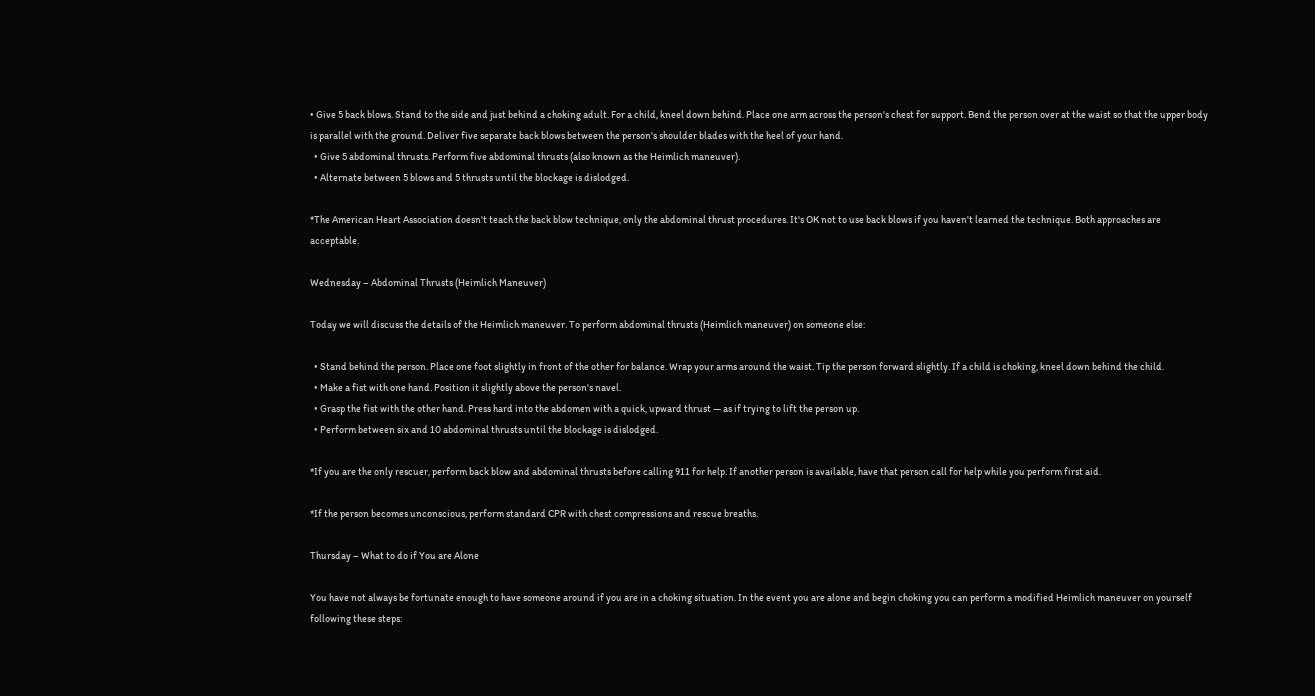• Give 5 back blows. Stand to the side and just behind a choking adult. For a child, kneel down behind. Place one arm across the person's chest for support. Bend the person over at the waist so that the upper body is parallel with the ground. Deliver five separate back blows between the person's shoulder blades with the heel of your hand.
  • Give 5 abdominal thrusts. Perform five abdominal thrusts (also known as the Heimlich maneuver).
  • Alternate between 5 blows and 5 thrusts until the blockage is dislodged.

*The American Heart Association doesn't teach the back blow technique, only the abdominal thrust procedures. It's OK not to use back blows if you haven't learned the technique. Both approaches are acceptable.

Wednesday – Abdominal Thrusts (Heimlich Maneuver)

Today we will discuss the details of the Heimlich maneuver. To perform abdominal thrusts (Heimlich maneuver) on someone else:

  • Stand behind the person. Place one foot slightly in front of the other for balance. Wrap your arms around the waist. Tip the person forward slightly. If a child is choking, kneel down behind the child.
  • Make a fist with one hand. Position it slightly above the person's navel.
  • Grasp the fist with the other hand. Press hard into the abdomen with a quick, upward thrust — as if trying to lift the person up.
  • Perform between six and 10 abdominal thrusts until the blockage is dislodged.

*If you are the only rescuer, perform back blow and abdominal thrusts before calling 911 for help. If another person is available, have that person call for help while you perform first aid.

*If the person becomes unconscious, perform standard CPR with chest compressions and rescue breaths.

Thursday – What to do if You are Alone

You have not always be fortunate enough to have someone around if you are in a choking situation. In the event you are alone and begin choking you can perform a modified Heimlich maneuver on yourself following these steps: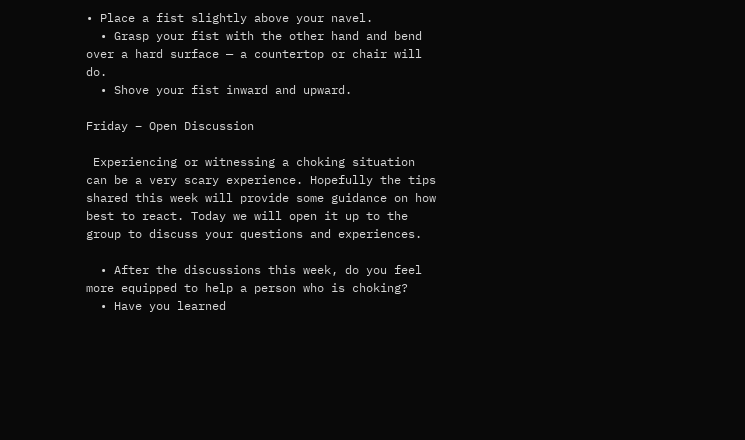• Place a fist slightly above your navel.
  • Grasp your fist with the other hand and bend over a hard surface — a countertop or chair will do.
  • Shove your fist inward and upward.

Friday – Open Discussion

 Experiencing or witnessing a choking situation can be a very scary experience. Hopefully the tips shared this week will provide some guidance on how best to react. Today we will open it up to the group to discuss your questions and experiences.

  • After the discussions this week, do you feel more equipped to help a person who is choking?
  • Have you learned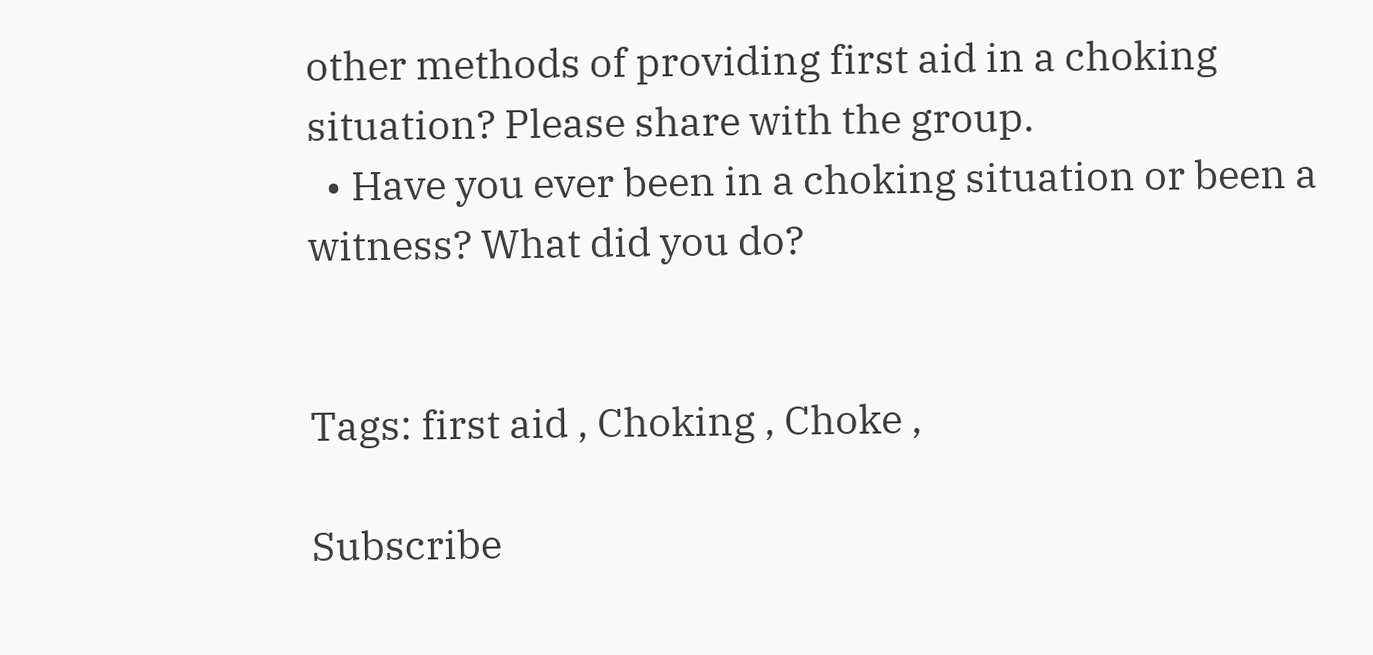other methods of providing first aid in a choking situation? Please share with the group.
  • Have you ever been in a choking situation or been a witness? What did you do?


Tags: first aid , Choking , Choke ,

Subscribe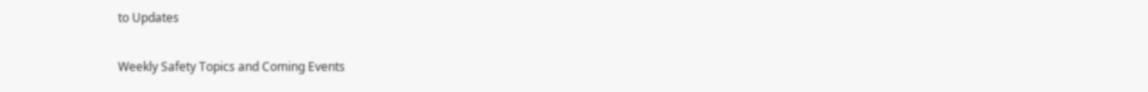to Updates

Weekly Safety Topics and Coming Events